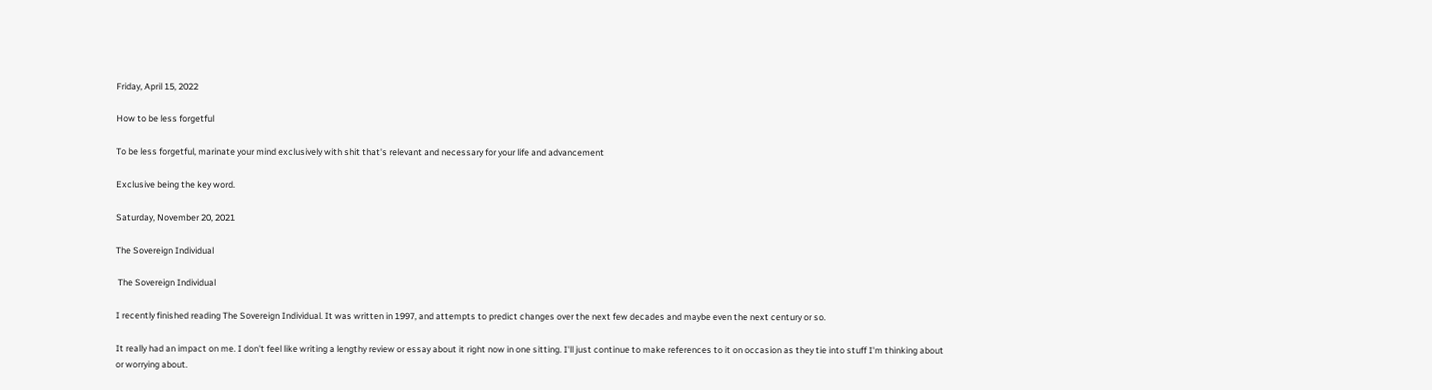Friday, April 15, 2022

How to be less forgetful

To be less forgetful, marinate your mind exclusively with shit that's relevant and necessary for your life and advancement

Exclusive being the key word.

Saturday, November 20, 2021

The Sovereign Individual

 The Sovereign Individual

I recently finished reading The Sovereign Individual. It was written in 1997, and attempts to predict changes over the next few decades and maybe even the next century or so.

It really had an impact on me. I don't feel like writing a lengthy review or essay about it right now in one sitting. I'll just continue to make references to it on occasion as they tie into stuff I'm thinking about or worrying about.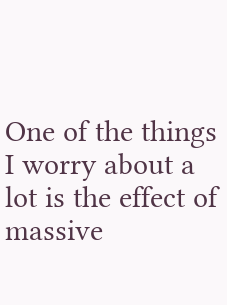One of the things I worry about a lot is the effect of massive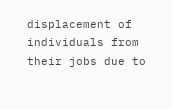displacement of individuals from their jobs due to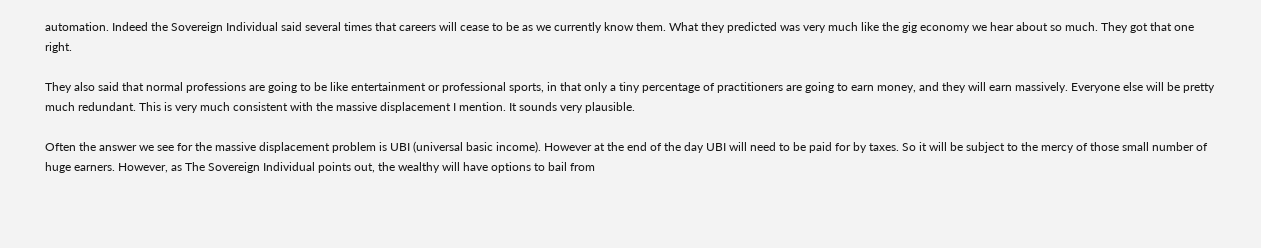automation. Indeed the Sovereign Individual said several times that careers will cease to be as we currently know them. What they predicted was very much like the gig economy we hear about so much. They got that one right.

They also said that normal professions are going to be like entertainment or professional sports, in that only a tiny percentage of practitioners are going to earn money, and they will earn massively. Everyone else will be pretty much redundant. This is very much consistent with the massive displacement I mention. It sounds very plausible.

Often the answer we see for the massive displacement problem is UBI (universal basic income). However at the end of the day UBI will need to be paid for by taxes. So it will be subject to the mercy of those small number of huge earners. However, as The Sovereign Individual points out, the wealthy will have options to bail from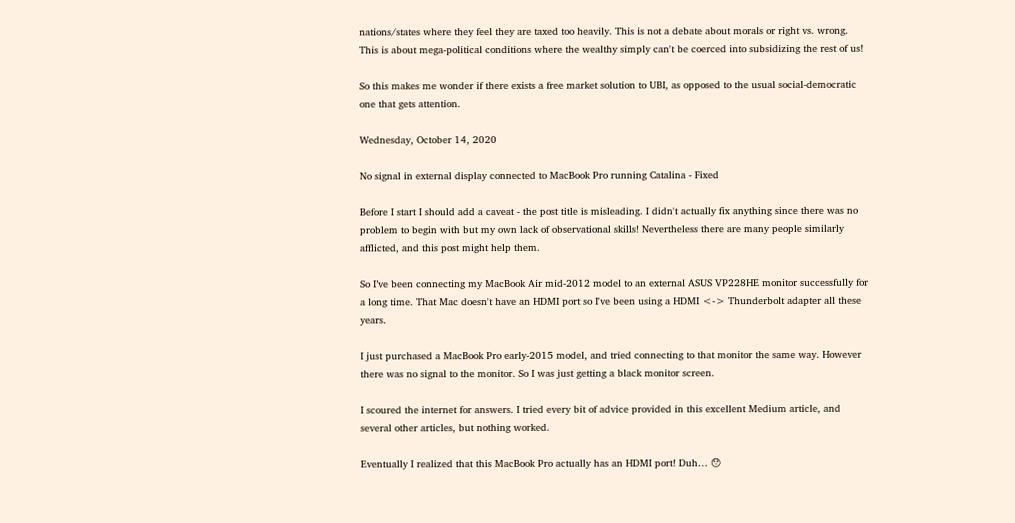nations/states where they feel they are taxed too heavily. This is not a debate about morals or right vs. wrong. This is about mega-political conditions where the wealthy simply can't be coerced into subsidizing the rest of us!

So this makes me wonder if there exists a free market solution to UBI, as opposed to the usual social-democratic one that gets attention.

Wednesday, October 14, 2020

No signal in external display connected to MacBook Pro running Catalina - Fixed

Before I start I should add a caveat - the post title is misleading. I didn't actually fix anything since there was no problem to begin with but my own lack of observational skills! Nevertheless there are many people similarly afflicted, and this post might help them.

So I’ve been connecting my MacBook Air mid-2012 model to an external ASUS VP228HE monitor successfully for a long time. That Mac doesn't have an HDMI port so I've been using a HDMI <-> Thunderbolt adapter all these years.

I just purchased a MacBook Pro early-2015 model, and tried connecting to that monitor the same way. However there was no signal to the monitor. So I was just getting a black monitor screen.

I scoured the internet for answers. I tried every bit of advice provided in this excellent Medium article, and several other articles, but nothing worked.

Eventually I realized that this MacBook Pro actually has an HDMI port! Duh… 😯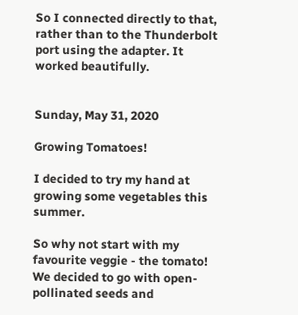So I connected directly to that, rather than to the Thunderbolt port using the adapter. It worked beautifully.


Sunday, May 31, 2020

Growing Tomatoes!

I decided to try my hand at growing some vegetables this summer.

So why not start with my favourite veggie - the tomato! We decided to go with open-pollinated seeds and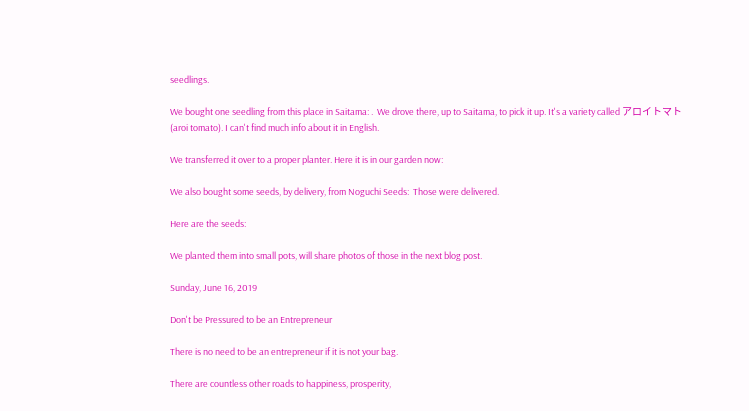seedlings.

We bought one seedling from this place in Saitama: .  We drove there, up to Saitama, to pick it up. It's a variety called アロイトマト (aroi tomato). I can't find much info about it in English.

We transferred it over to a proper planter. Here it is in our garden now:

We also bought some seeds, by delivery, from Noguchi Seeds:  Those were delivered.

Here are the seeds:

We planted them into small pots, will share photos of those in the next blog post.

Sunday, June 16, 2019

Don't be Pressured to be an Entrepreneur

There is no need to be an entrepreneur if it is not your bag.

There are countless other roads to happiness, prosperity,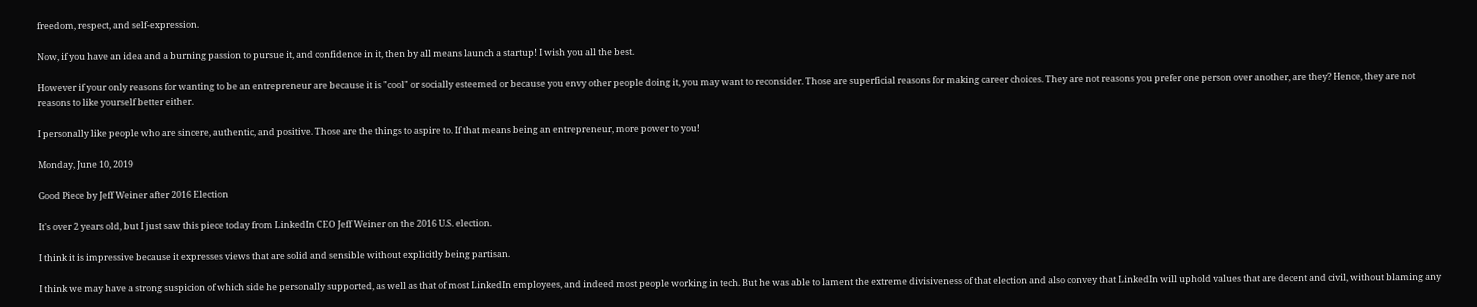freedom, respect, and self-expression.

Now, if you have an idea and a burning passion to pursue it, and confidence in it, then by all means launch a startup! I wish you all the best.

However if your only reasons for wanting to be an entrepreneur are because it is "cool" or socially esteemed or because you envy other people doing it, you may want to reconsider. Those are superficial reasons for making career choices. They are not reasons you prefer one person over another, are they? Hence, they are not reasons to like yourself better either.

I personally like people who are sincere, authentic, and positive. Those are the things to aspire to. If that means being an entrepreneur, more power to you!

Monday, June 10, 2019

Good Piece by Jeff Weiner after 2016 Election

It's over 2 years old, but I just saw this piece today from LinkedIn CEO Jeff Weiner on the 2016 U.S. election.

I think it is impressive because it expresses views that are solid and sensible without explicitly being partisan.

I think we may have a strong suspicion of which side he personally supported, as well as that of most LinkedIn employees, and indeed most people working in tech. But he was able to lament the extreme divisiveness of that election and also convey that LinkedIn will uphold values that are decent and civil, without blaming any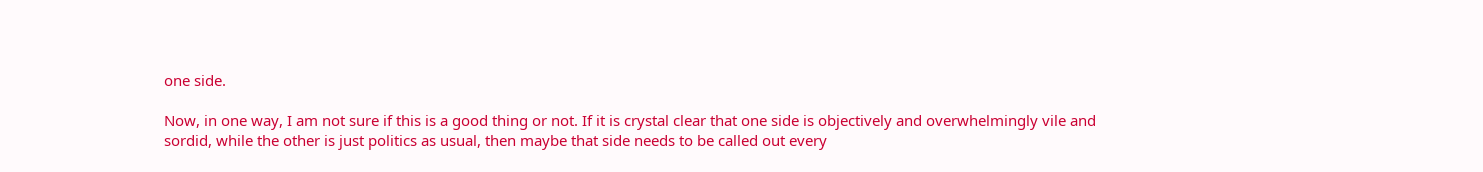one side.

Now, in one way, I am not sure if this is a good thing or not. If it is crystal clear that one side is objectively and overwhelmingly vile and sordid, while the other is just politics as usual, then maybe that side needs to be called out every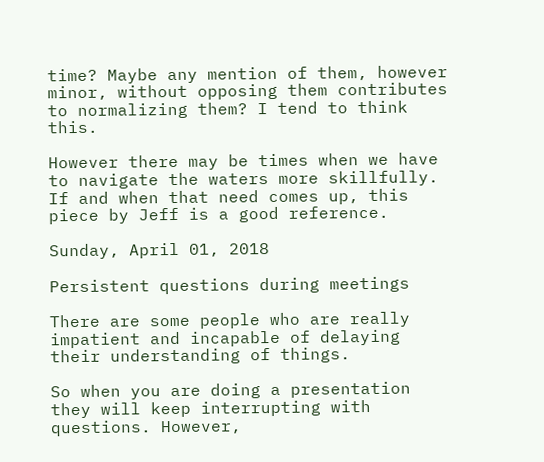time? Maybe any mention of them, however minor, without opposing them contributes to normalizing them? I tend to think this.

However there may be times when we have to navigate the waters more skillfully. If and when that need comes up, this piece by Jeff is a good reference.

Sunday, April 01, 2018

Persistent questions during meetings

There are some people who are really impatient and incapable of delaying their understanding of things.

So when you are doing a presentation they will keep interrupting with questions. However,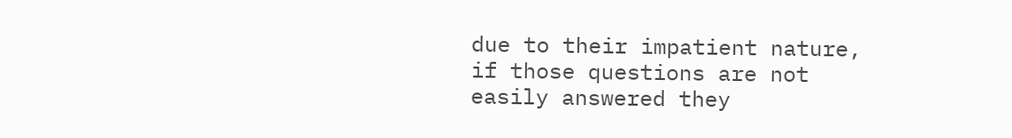due to their impatient nature, if those questions are not easily answered they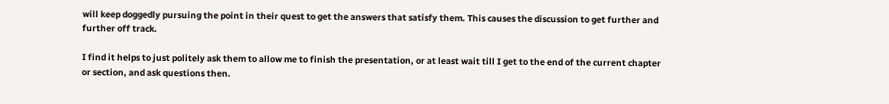will keep doggedly pursuing the point in their quest to get the answers that satisfy them. This causes the discussion to get further and further off track.

I find it helps to just politely ask them to allow me to finish the presentation, or at least wait till I get to the end of the current chapter or section, and ask questions then.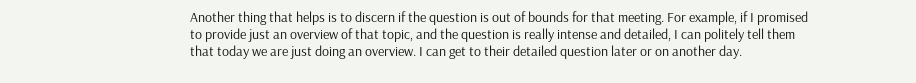Another thing that helps is to discern if the question is out of bounds for that meeting. For example, if I promised to provide just an overview of that topic, and the question is really intense and detailed, I can politely tell them that today we are just doing an overview. I can get to their detailed question later or on another day.